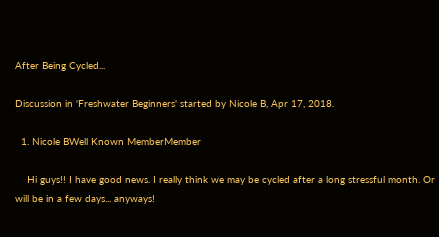After Being Cycled...

Discussion in 'Freshwater Beginners' started by Nicole B, Apr 17, 2018.

  1. Nicole BWell Known MemberMember

    Hi guys!! I have good news. I really think we may be cycled after a long stressful month. Or will be in a few days... anyways!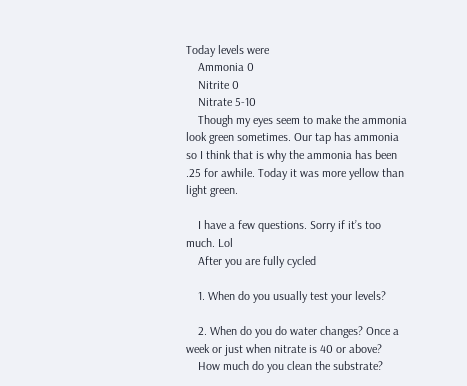Today levels were
    Ammonia 0
    Nitrite 0
    Nitrate 5-10
    Though my eyes seem to make the ammonia look green sometimes. Our tap has ammonia so I think that is why the ammonia has been .25 for awhile. Today it was more yellow than light green.

    I have a few questions. Sorry if it’s too much. Lol
    After you are fully cycled

    1. When do you usually test your levels?

    2. When do you do water changes? Once a week or just when nitrate is 40 or above?
    How much do you clean the substrate?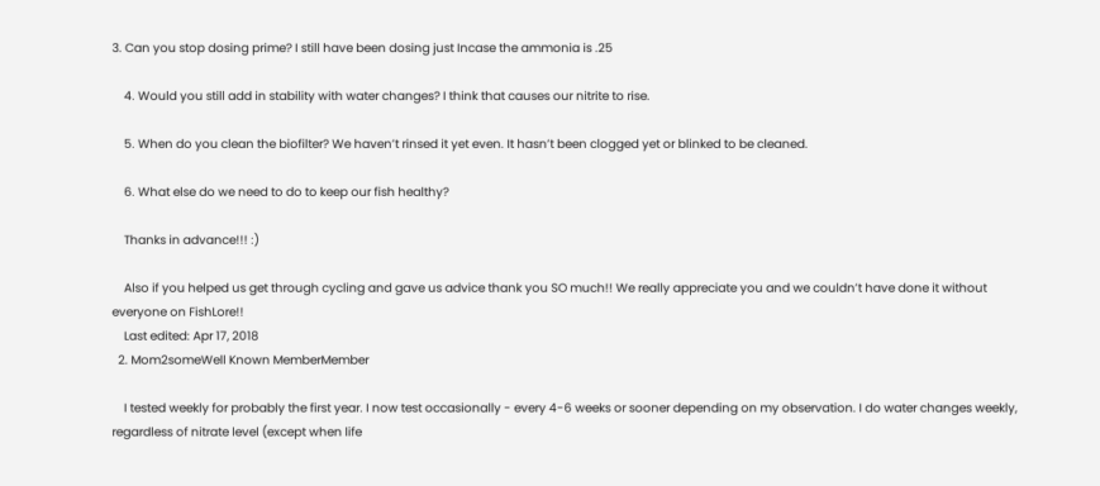3. Can you stop dosing prime? I still have been dosing just Incase the ammonia is .25

    4. Would you still add in stability with water changes? I think that causes our nitrite to rise.

    5. When do you clean the biofilter? We haven’t rinsed it yet even. It hasn’t been clogged yet or blinked to be cleaned.

    6. What else do we need to do to keep our fish healthy?

    Thanks in advance!!! :)

    Also if you helped us get through cycling and gave us advice thank you SO much!! We really appreciate you and we couldn’t have done it without everyone on FishLore!!
    Last edited: Apr 17, 2018
  2. Mom2someWell Known MemberMember

    I tested weekly for probably the first year. I now test occasionally - every 4-6 weeks or sooner depending on my observation. I do water changes weekly, regardless of nitrate level (except when life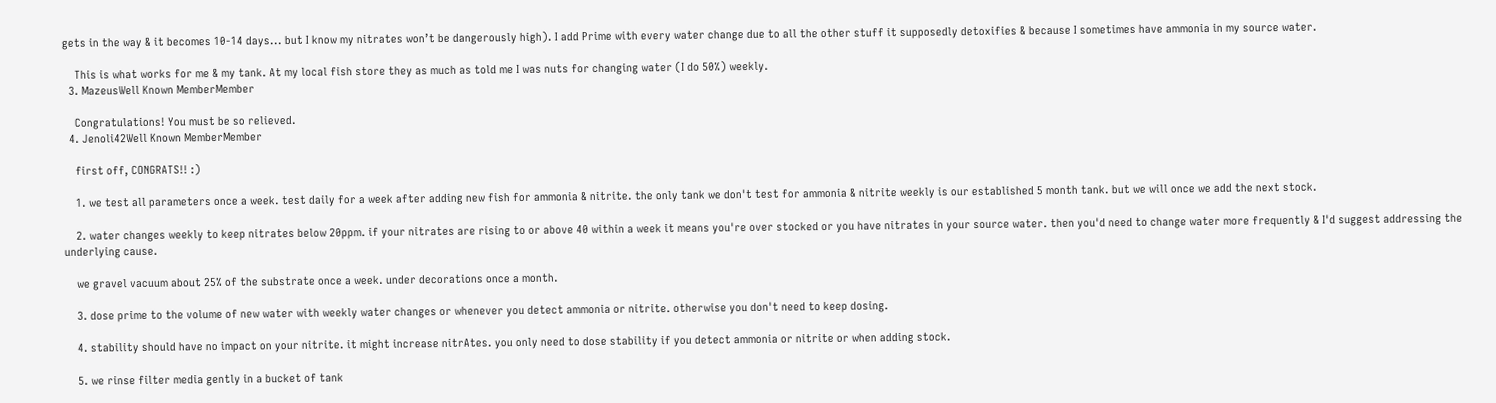gets in the way & it becomes 10-14 days... but I know my nitrates won’t be dangerously high). I add Prime with every water change due to all the other stuff it supposedly detoxifies & because I sometimes have ammonia in my source water.

    This is what works for me & my tank. At my local fish store they as much as told me I was nuts for changing water (I do 50%) weekly.
  3. MazeusWell Known MemberMember

    Congratulations! You must be so relieved.
  4. Jenoli42Well Known MemberMember

    first off, CONGRATS!! :)

    1. we test all parameters once a week. test daily for a week after adding new fish for ammonia & nitrite. the only tank we don't test for ammonia & nitrite weekly is our established 5 month tank. but we will once we add the next stock.

    2. water changes weekly to keep nitrates below 20ppm. if your nitrates are rising to or above 40 within a week it means you're over stocked or you have nitrates in your source water. then you'd need to change water more frequently & I'd suggest addressing the underlying cause.

    we gravel vacuum about 25% of the substrate once a week. under decorations once a month.

    3. dose prime to the volume of new water with weekly water changes or whenever you detect ammonia or nitrite. otherwise you don't need to keep dosing.

    4. stability should have no impact on your nitrite. it might increase nitrAtes. you only need to dose stability if you detect ammonia or nitrite or when adding stock.

    5. we rinse filter media gently in a bucket of tank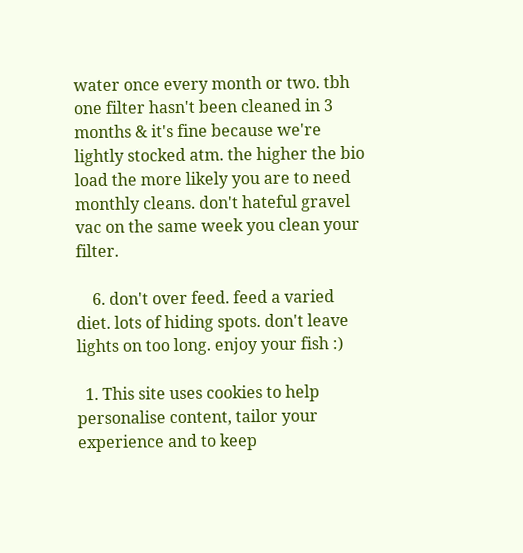water once every month or two. tbh one filter hasn't been cleaned in 3 months & it's fine because we're lightly stocked atm. the higher the bio load the more likely you are to need monthly cleans. don't hateful gravel vac on the same week you clean your filter.

    6. don't over feed. feed a varied diet. lots of hiding spots. don't leave lights on too long. enjoy your fish :)

  1. This site uses cookies to help personalise content, tailor your experience and to keep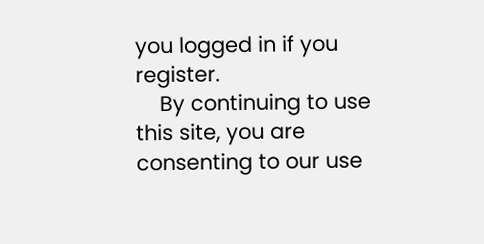you logged in if you register.
    By continuing to use this site, you are consenting to our use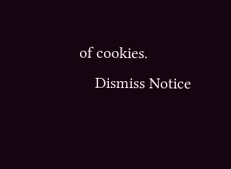of cookies.
    Dismiss Notice